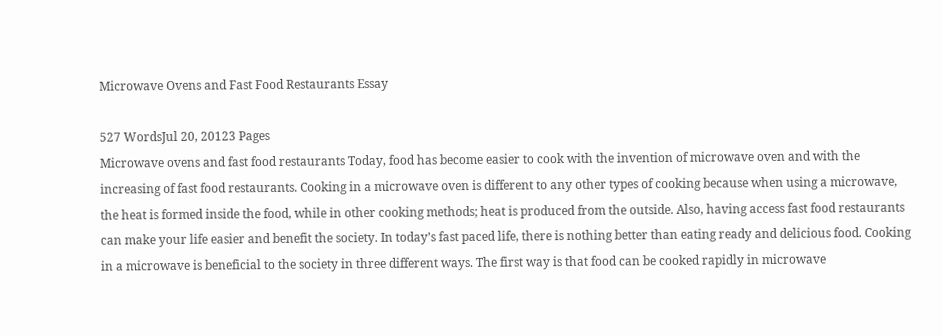Microwave Ovens and Fast Food Restaurants Essay

527 WordsJul 20, 20123 Pages
Microwave ovens and fast food restaurants Today, food has become easier to cook with the invention of microwave oven and with the increasing of fast food restaurants. Cooking in a microwave oven is different to any other types of cooking because when using a microwave, the heat is formed inside the food, while in other cooking methods; heat is produced from the outside. Also, having access fast food restaurants can make your life easier and benefit the society. In today’s fast paced life, there is nothing better than eating ready and delicious food. Cooking in a microwave is beneficial to the society in three different ways. The first way is that food can be cooked rapidly in microwave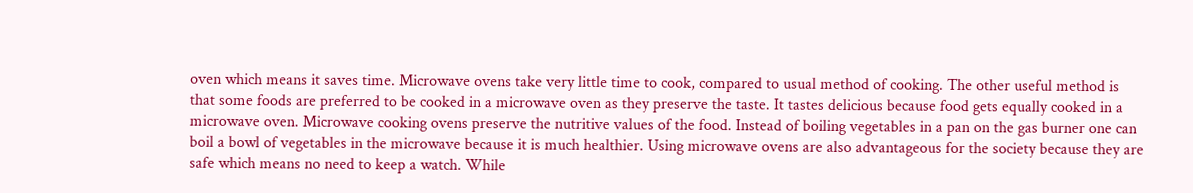oven which means it saves time. Microwave ovens take very little time to cook, compared to usual method of cooking. The other useful method is that some foods are preferred to be cooked in a microwave oven as they preserve the taste. It tastes delicious because food gets equally cooked in a microwave oven. Microwave cooking ovens preserve the nutritive values of the food. Instead of boiling vegetables in a pan on the gas burner one can boil a bowl of vegetables in the microwave because it is much healthier. Using microwave ovens are also advantageous for the society because they are safe which means no need to keep a watch. While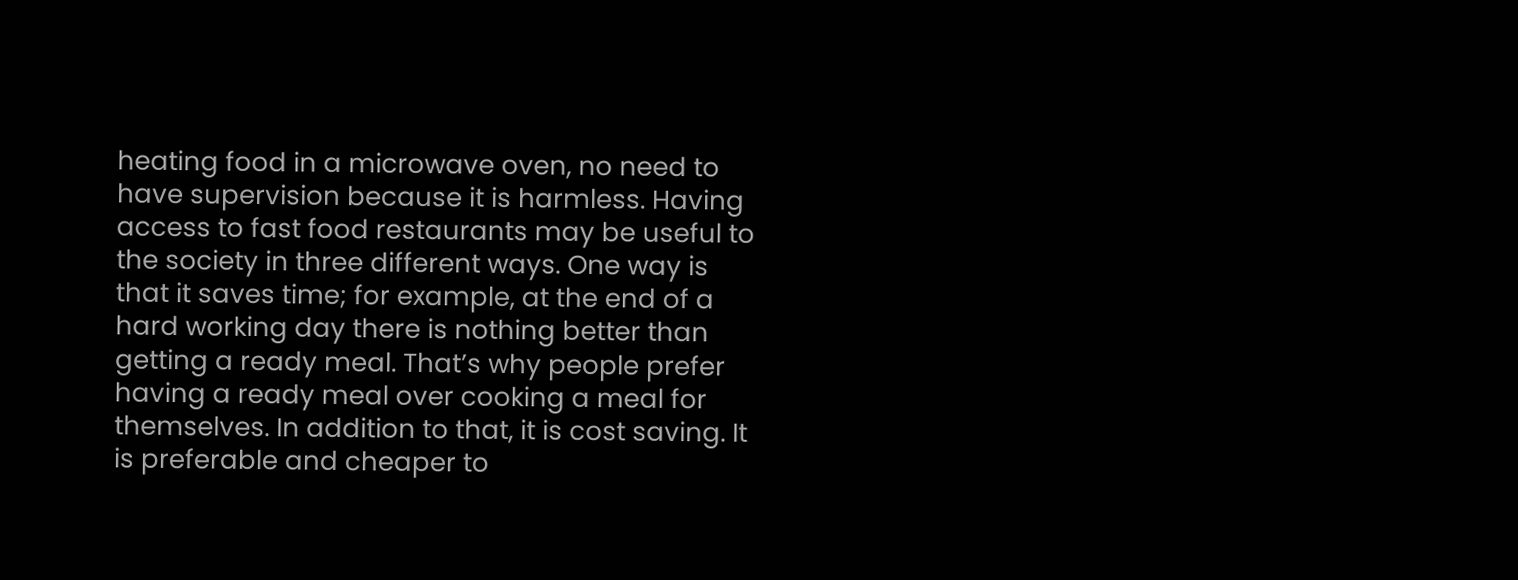heating food in a microwave oven, no need to have supervision because it is harmless. Having access to fast food restaurants may be useful to the society in three different ways. One way is that it saves time; for example, at the end of a hard working day there is nothing better than getting a ready meal. That’s why people prefer having a ready meal over cooking a meal for themselves. In addition to that, it is cost saving. It is preferable and cheaper to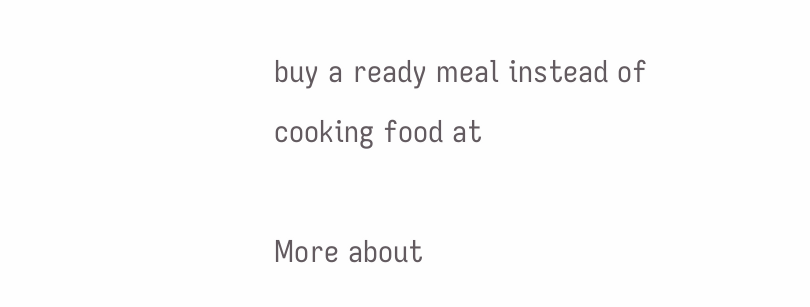buy a ready meal instead of cooking food at

More about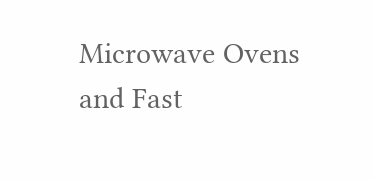Microwave Ovens and Fast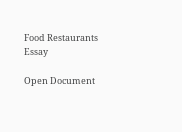Food Restaurants Essay

Open Document